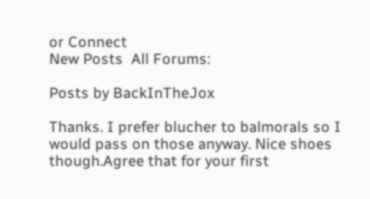or Connect
New Posts  All Forums:

Posts by BackInTheJox

Thanks. I prefer blucher to balmorals so I would pass on those anyway. Nice shoes though.Agree that for your first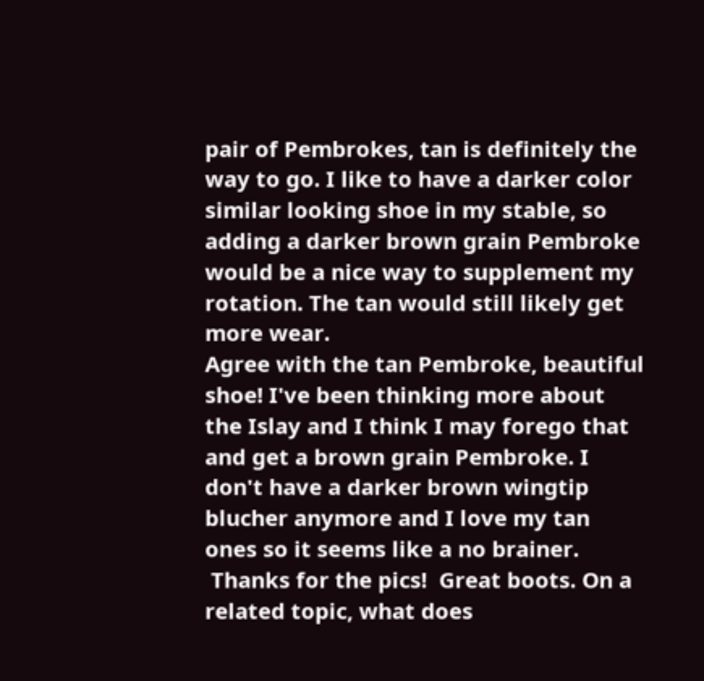pair of Pembrokes, tan is definitely the way to go. I like to have a darker color similar looking shoe in my stable, so adding a darker brown grain Pembroke would be a nice way to supplement my rotation. The tan would still likely get more wear.
Agree with the tan Pembroke, beautiful shoe! I've been thinking more about the Islay and I think I may forego that and get a brown grain Pembroke. I don't have a darker brown wingtip blucher anymore and I love my tan ones so it seems like a no brainer.
 Thanks for the pics!  Great boots. On a related topic, what does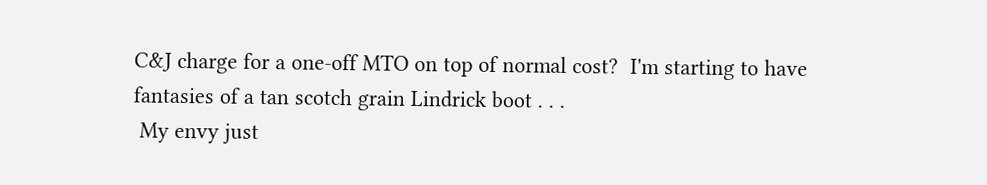C&J charge for a one-off MTO on top of normal cost?  I'm starting to have fantasies of a tan scotch grain Lindrick boot . . .
 My envy just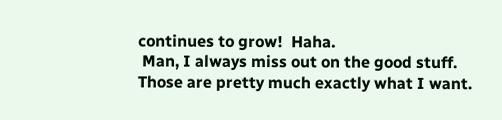continues to grow!  Haha.
 Man, I always miss out on the good stuff.  Those are pretty much exactly what I want.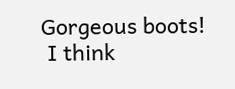Gorgeous boots!
 I think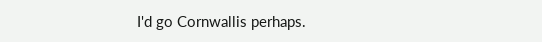I'd go Cornwallis perhaps.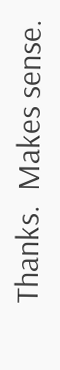Thanks.  Makes sense.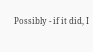Possibly - if it did, I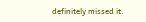definitely missed it.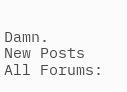Damn.
New Posts  All Forums: